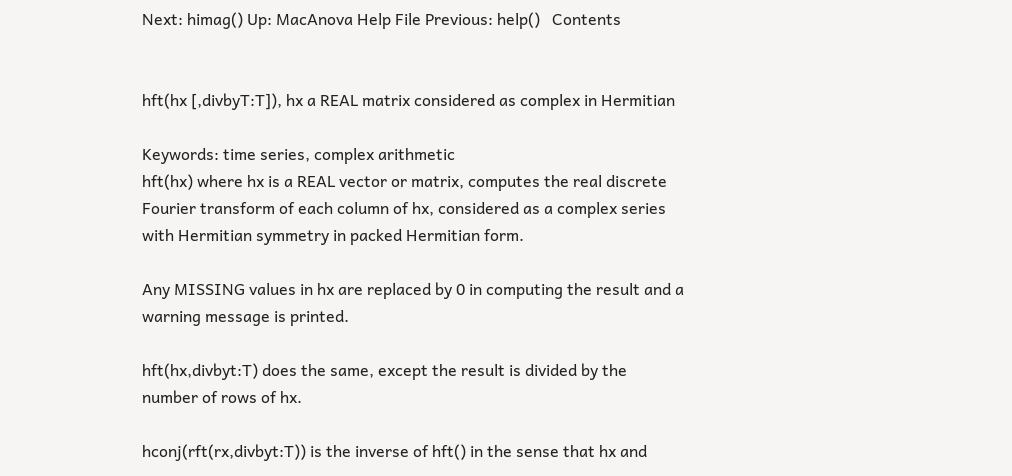Next: himag() Up: MacAnova Help File Previous: help()   Contents


hft(hx [,divbyT:T]), hx a REAL matrix considered as complex in Hermitian

Keywords: time series, complex arithmetic
hft(hx) where hx is a REAL vector or matrix, computes the real discrete
Fourier transform of each column of hx, considered as a complex series
with Hermitian symmetry in packed Hermitian form.

Any MISSING values in hx are replaced by 0 in computing the result and a
warning message is printed.

hft(hx,divbyt:T) does the same, except the result is divided by the
number of rows of hx.

hconj(rft(rx,divbyt:T)) is the inverse of hft() in the sense that hx and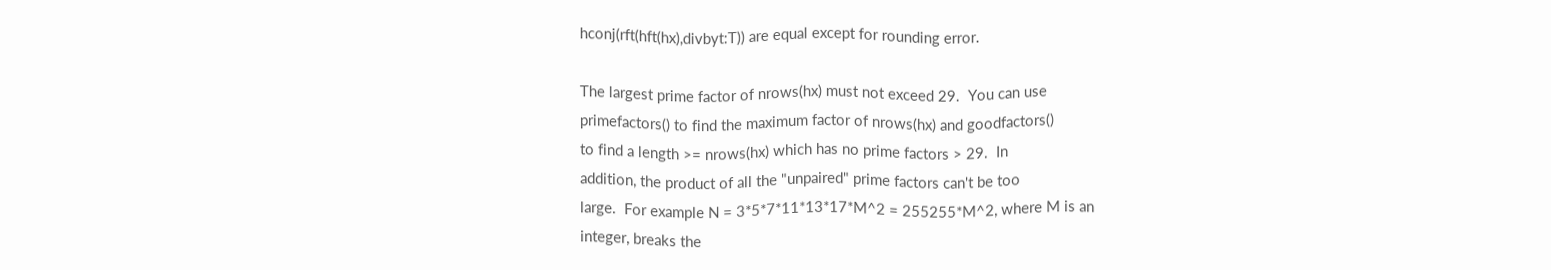hconj(rft(hft(hx),divbyt:T)) are equal except for rounding error.

The largest prime factor of nrows(hx) must not exceed 29.  You can use
primefactors() to find the maximum factor of nrows(hx) and goodfactors()
to find a length >= nrows(hx) which has no prime factors > 29.  In
addition, the product of all the "unpaired" prime factors can't be too
large.  For example N = 3*5*7*11*13*17*M^2 = 255255*M^2, where M is an
integer, breaks the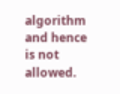algorithm and hence is not allowed.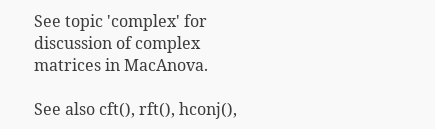See topic 'complex' for discussion of complex matrices in MacAnova.

See also cft(), rft(), hconj(),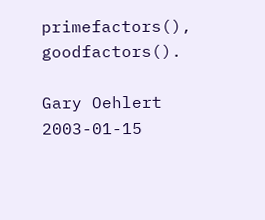primefactors(), goodfactors().

Gary Oehlert 2003-01-15